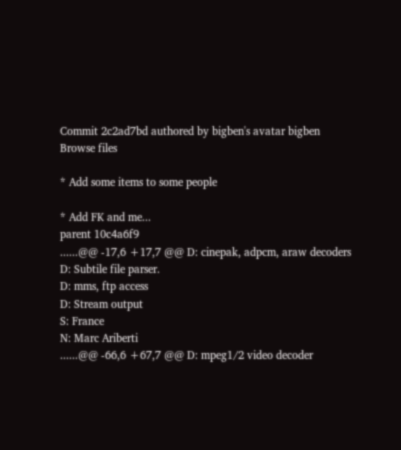Commit 2c2ad7bd authored by bigben's avatar bigben
Browse files

* Add some items to some people

* Add FK and me...
parent 10c4a6f9
......@@ -17,6 +17,7 @@ D: cinepak, adpcm, araw decoders
D: Subtile file parser.
D: mms, ftp access
D: Stream output
S: France
N: Marc Ariberti
......@@ -66,6 +67,7 @@ D: mpeg1/2 video decoder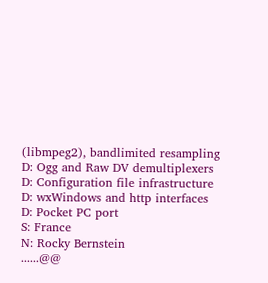(libmpeg2), bandlimited resampling
D: Ogg and Raw DV demultiplexers
D: Configuration file infrastructure
D: wxWindows and http interfaces
D: Pocket PC port
S: France
N: Rocky Bernstein
......@@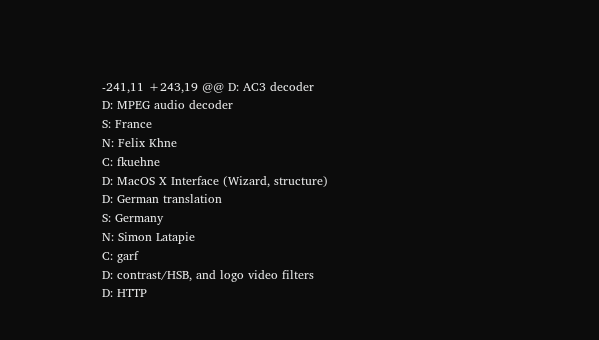-241,11 +243,19 @@ D: AC3 decoder
D: MPEG audio decoder
S: France
N: Felix Khne
C: fkuehne
D: MacOS X Interface (Wizard, structure)
D: German translation
S: Germany
N: Simon Latapie
C: garf
D: contrast/HSB, and logo video filters
D: HTTP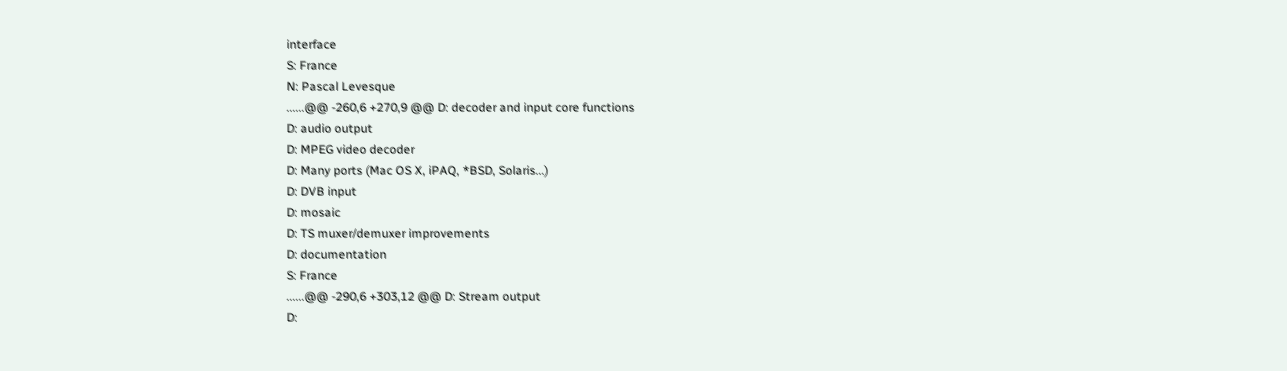interface
S: France
N: Pascal Levesque
......@@ -260,6 +270,9 @@ D: decoder and input core functions
D: audio output
D: MPEG video decoder
D: Many ports (Mac OS X, iPAQ, *BSD, Solaris...)
D: DVB input
D: mosaic
D: TS muxer/demuxer improvements
D: documentation
S: France
......@@ -290,6 +303,12 @@ D: Stream output
D: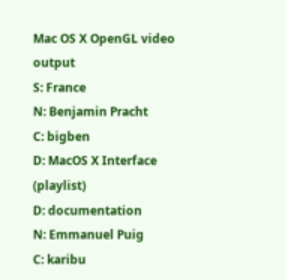Mac OS X OpenGL video output
S: France
N: Benjamin Pracht
C: bigben
D: MacOS X Interface (playlist)
D: documentation
N: Emmanuel Puig
C: karibu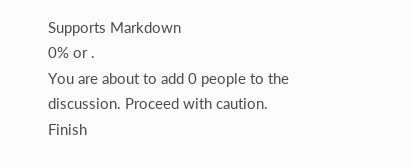Supports Markdown
0% or .
You are about to add 0 people to the discussion. Proceed with caution.
Finish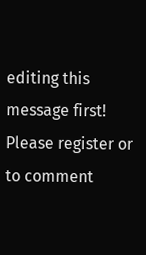editing this message first!
Please register or to comment